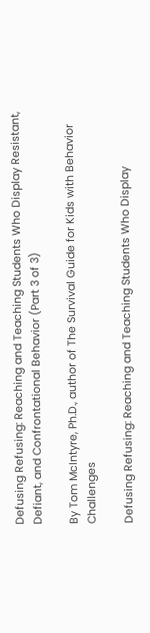Defusing Refusing: Reaching and Teaching Students Who Display Resistant, Defiant, and Confrontational Behavior (Part 3 of 3)

By Tom McIntyre, Ph.D., author of The Survival Guide for Kids with Behavior Challenges

Defusing Refusing: Reaching and Teaching Students Who Display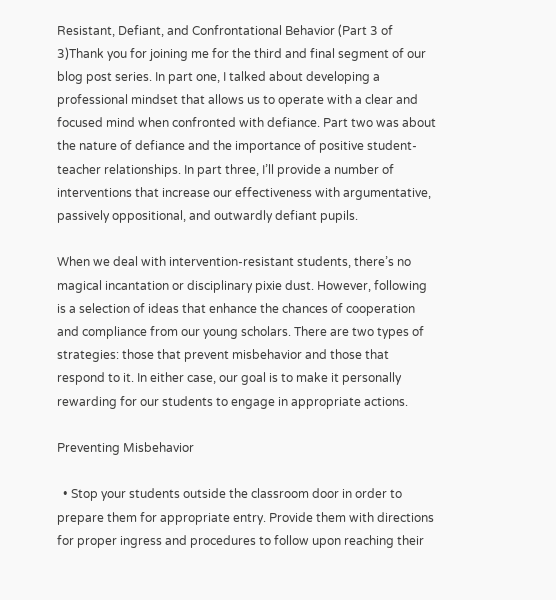Resistant, Defiant, and Confrontational Behavior (Part 3 of 3)Thank you for joining me for the third and final segment of our blog post series. In part one, I talked about developing a professional mindset that allows us to operate with a clear and focused mind when confronted with defiance. Part two was about the nature of defiance and the importance of positive student-teacher relationships. In part three, I’ll provide a number of interventions that increase our effectiveness with argumentative, passively oppositional, and outwardly defiant pupils.

When we deal with intervention-resistant students, there’s no magical incantation or disciplinary pixie dust. However, following is a selection of ideas that enhance the chances of cooperation and compliance from our young scholars. There are two types of strategies: those that prevent misbehavior and those that respond to it. In either case, our goal is to make it personally rewarding for our students to engage in appropriate actions.

Preventing Misbehavior

  • Stop your students outside the classroom door in order to prepare them for appropriate entry. Provide them with directions for proper ingress and procedures to follow upon reaching their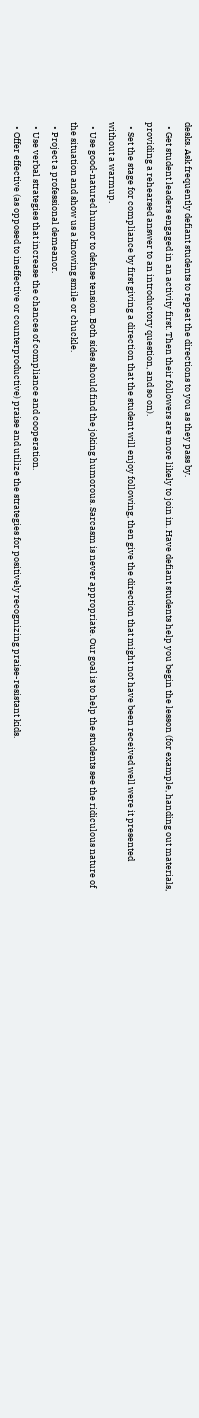desks. Ask frequently defiant students to repeat the directions to you as they pass by.
  • Get student leaders engaged in an activity first. Then their followers are more likely to join in. Have defiant students help you begin the lesson (for example, handing out materials, providing a rehearsed answer to an introductory question, and so on).
  • Set the stage for compliance by first giving a direction that the student will enjoy following, then give the direction that might not have been received well were it presented without a warmup.
  • Use good-natured humor to defuse tension. Both sides should find the joking humorous. Sarcasm is never appropriate. Our goal is to help the students see the ridiculous nature of the situation and show us a knowing smile or chuckle.
  • Project a professional demeanor.
  • Use verbal strategies that increase the chances of compliance and cooperation.
  • Offer effective (as opposed to ineffective or counterproductive) praise and utilize the strategies for positively recognizing praise-resistant kids.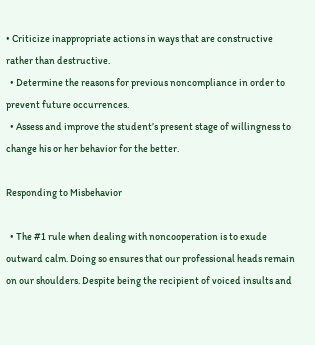• Criticize inappropriate actions in ways that are constructive rather than destructive.
  • Determine the reasons for previous noncompliance in order to prevent future occurrences.
  • Assess and improve the student’s present stage of willingness to change his or her behavior for the better.

Responding to Misbehavior

  • The #1 rule when dealing with noncooperation is to exude outward calm. Doing so ensures that our professional heads remain on our shoulders. Despite being the recipient of voiced insults and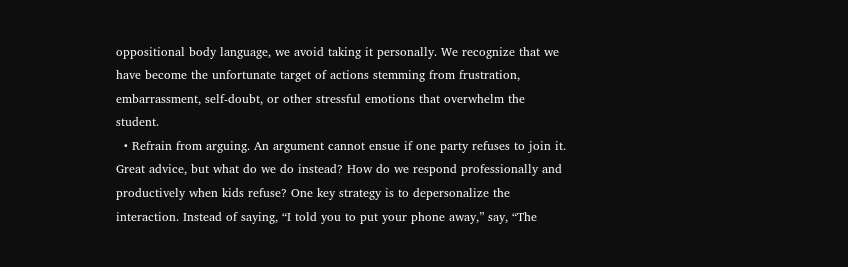oppositional body language, we avoid taking it personally. We recognize that we have become the unfortunate target of actions stemming from frustration, embarrassment, self-doubt, or other stressful emotions that overwhelm the student.
  • Refrain from arguing. An argument cannot ensue if one party refuses to join it. Great advice, but what do we do instead? How do we respond professionally and productively when kids refuse? One key strategy is to depersonalize the interaction. Instead of saying, “I told you to put your phone away,” say, “The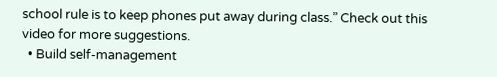school rule is to keep phones put away during class.” Check out this video for more suggestions.
  • Build self-management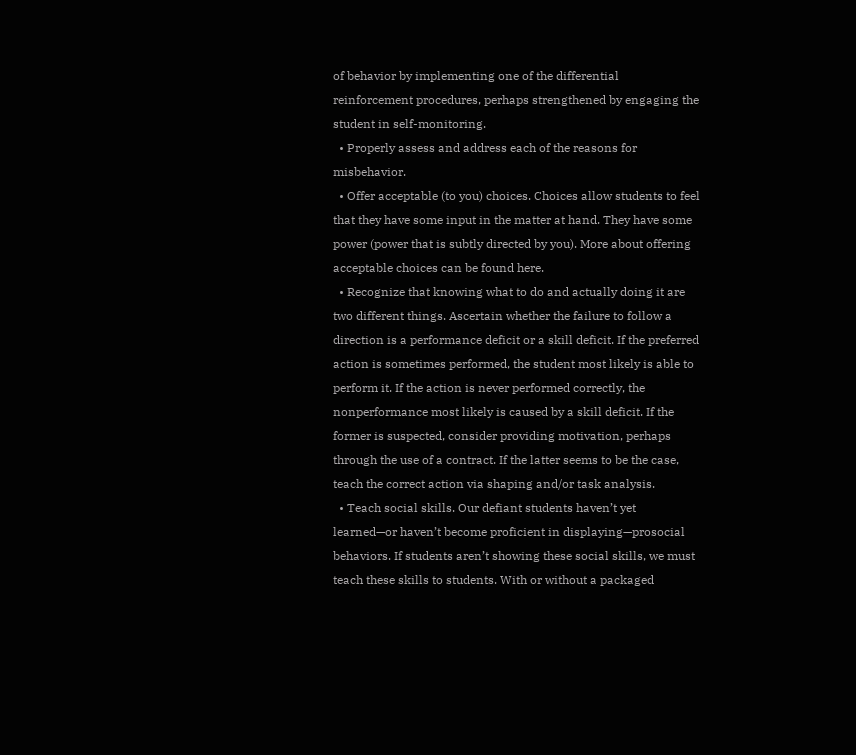of behavior by implementing one of the differential reinforcement procedures, perhaps strengthened by engaging the student in self-monitoring.
  • Properly assess and address each of the reasons for misbehavior.
  • Offer acceptable (to you) choices. Choices allow students to feel that they have some input in the matter at hand. They have some power (power that is subtly directed by you). More about offering acceptable choices can be found here.
  • Recognize that knowing what to do and actually doing it are two different things. Ascertain whether the failure to follow a direction is a performance deficit or a skill deficit. If the preferred action is sometimes performed, the student most likely is able to perform it. If the action is never performed correctly, the nonperformance most likely is caused by a skill deficit. If the former is suspected, consider providing motivation, perhaps through the use of a contract. If the latter seems to be the case, teach the correct action via shaping and/or task analysis.
  • Teach social skills. Our defiant students haven’t yet learned—or haven’t become proficient in displaying—prosocial behaviors. If students aren’t showing these social skills, we must teach these skills to students. With or without a packaged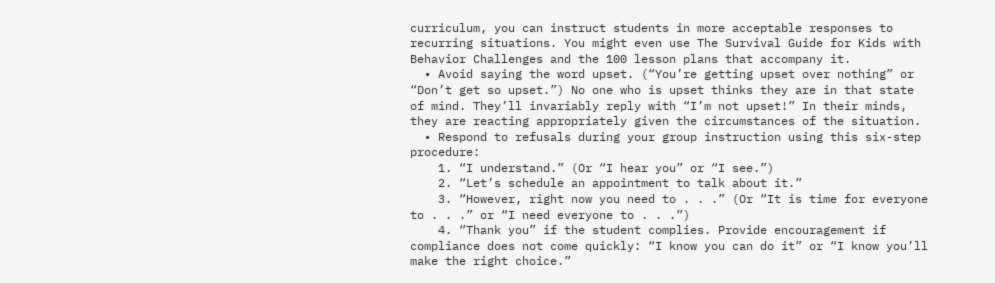curriculum, you can instruct students in more acceptable responses to recurring situations. You might even use The Survival Guide for Kids with Behavior Challenges and the 100 lesson plans that accompany it.
  • Avoid saying the word upset. (“You’re getting upset over nothing” or “Don’t get so upset.”) No one who is upset thinks they are in that state of mind. They’ll invariably reply with “I’m not upset!” In their minds, they are reacting appropriately given the circumstances of the situation.
  • Respond to refusals during your group instruction using this six-step procedure:
    1. “I understand.” (Or “I hear you” or “I see.”)
    2. “Let’s schedule an appointment to talk about it.”
    3. “However, right now you need to . . .” (Or “It is time for everyone to . . .” or “I need everyone to . . .”)
    4. “Thank you” if the student complies. Provide encouragement if compliance does not come quickly: “I know you can do it” or “I know you’ll make the right choice.”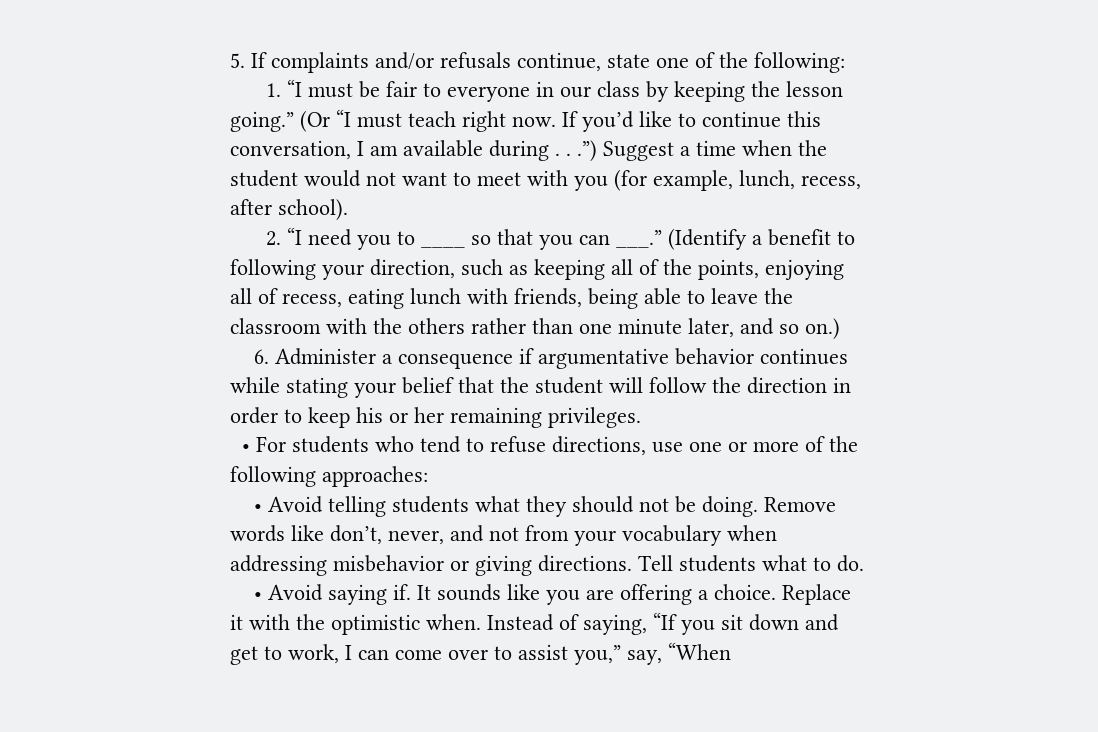5. If complaints and/or refusals continue, state one of the following:
      1. “I must be fair to everyone in our class by keeping the lesson going.” (Or “I must teach right now. If you’d like to continue this conversation, I am available during . . .”) Suggest a time when the student would not want to meet with you (for example, lunch, recess, after school).
      2. “I need you to ____ so that you can ___.” (Identify a benefit to following your direction, such as keeping all of the points, enjoying all of recess, eating lunch with friends, being able to leave the classroom with the others rather than one minute later, and so on.)
    6. Administer a consequence if argumentative behavior continues while stating your belief that the student will follow the direction in order to keep his or her remaining privileges.
  • For students who tend to refuse directions, use one or more of the following approaches:
    • Avoid telling students what they should not be doing. Remove words like don’t, never, and not from your vocabulary when addressing misbehavior or giving directions. Tell students what to do.
    • Avoid saying if. It sounds like you are offering a choice. Replace it with the optimistic when. Instead of saying, “If you sit down and get to work, I can come over to assist you,” say, “When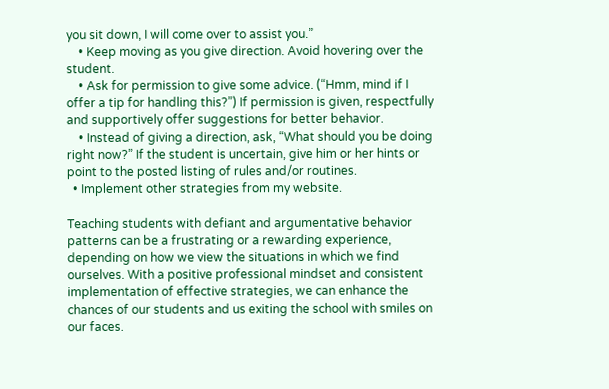you sit down, I will come over to assist you.”
    • Keep moving as you give direction. Avoid hovering over the student.
    • Ask for permission to give some advice. (“Hmm, mind if I offer a tip for handling this?”) If permission is given, respectfully and supportively offer suggestions for better behavior.
    • Instead of giving a direction, ask, “What should you be doing right now?” If the student is uncertain, give him or her hints or point to the posted listing of rules and/or routines.
  • Implement other strategies from my website.

Teaching students with defiant and argumentative behavior patterns can be a frustrating or a rewarding experience, depending on how we view the situations in which we find ourselves. With a positive professional mindset and consistent implementation of effective strategies, we can enhance the chances of our students and us exiting the school with smiles on our faces.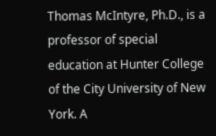Thomas McIntyre, Ph.D., is a professor of special education at Hunter College of the City University of New York. A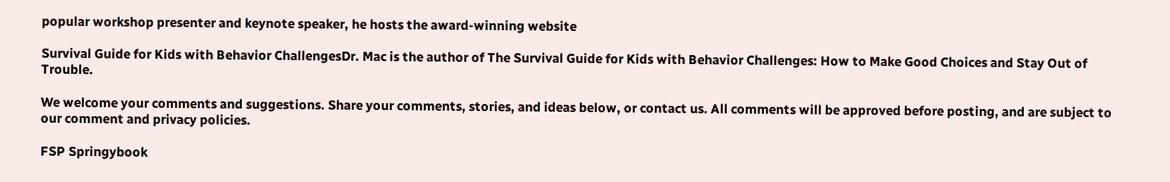popular workshop presenter and keynote speaker, he hosts the award-winning website

Survival Guide for Kids with Behavior ChallengesDr. Mac is the author of The Survival Guide for Kids with Behavior Challenges: How to Make Good Choices and Stay Out of Trouble.

We welcome your comments and suggestions. Share your comments, stories, and ideas below, or contact us. All comments will be approved before posting, and are subject to our comment and privacy policies.

FSP Springybook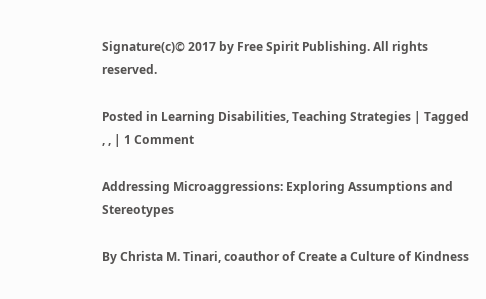Signature(c)© 2017 by Free Spirit Publishing. All rights reserved.

Posted in Learning Disabilities, Teaching Strategies | Tagged , , | 1 Comment

Addressing Microaggressions: Exploring Assumptions and Stereotypes

By Christa M. Tinari, coauthor of Create a Culture of Kindness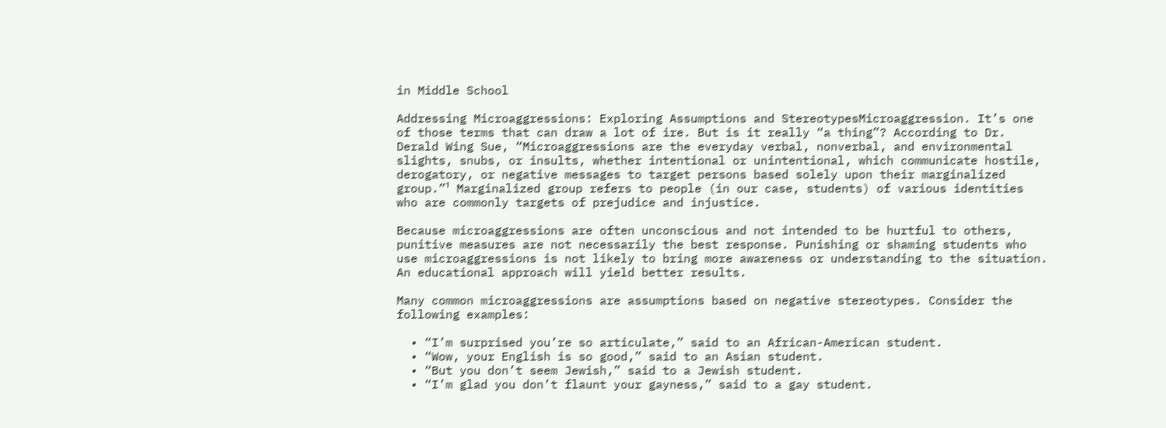in Middle School

Addressing Microaggressions: Exploring Assumptions and StereotypesMicroaggression. It’s one of those terms that can draw a lot of ire. But is it really “a thing”? According to Dr. Derald Wing Sue, “Microaggressions are the everyday verbal, nonverbal, and environmental slights, snubs, or insults, whether intentional or unintentional, which communicate hostile, derogatory, or negative messages to target persons based solely upon their marginalized group.”¹ Marginalized group refers to people (in our case, students) of various identities who are commonly targets of prejudice and injustice.

Because microaggressions are often unconscious and not intended to be hurtful to others, punitive measures are not necessarily the best response. Punishing or shaming students who use microaggressions is not likely to bring more awareness or understanding to the situation. An educational approach will yield better results.

Many common microaggressions are assumptions based on negative stereotypes. Consider the following examples:

  • “I’m surprised you’re so articulate,” said to an African-American student.
  • “Wow, your English is so good,” said to an Asian student.
  • “But you don’t seem Jewish,” said to a Jewish student.
  • “I’m glad you don’t flaunt your gayness,” said to a gay student.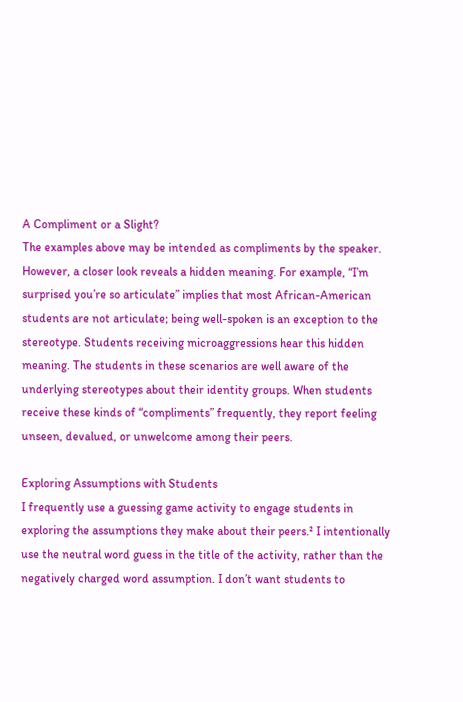A Compliment or a Slight?
The examples above may be intended as compliments by the speaker. However, a closer look reveals a hidden meaning. For example, “I’m surprised you’re so articulate” implies that most African-American students are not articulate; being well-spoken is an exception to the stereotype. Students receiving microaggressions hear this hidden meaning. The students in these scenarios are well aware of the underlying stereotypes about their identity groups. When students receive these kinds of “compliments” frequently, they report feeling unseen, devalued, or unwelcome among their peers.

Exploring Assumptions with Students
I frequently use a guessing game activity to engage students in exploring the assumptions they make about their peers.² I intentionally use the neutral word guess in the title of the activity, rather than the negatively charged word assumption. I don’t want students to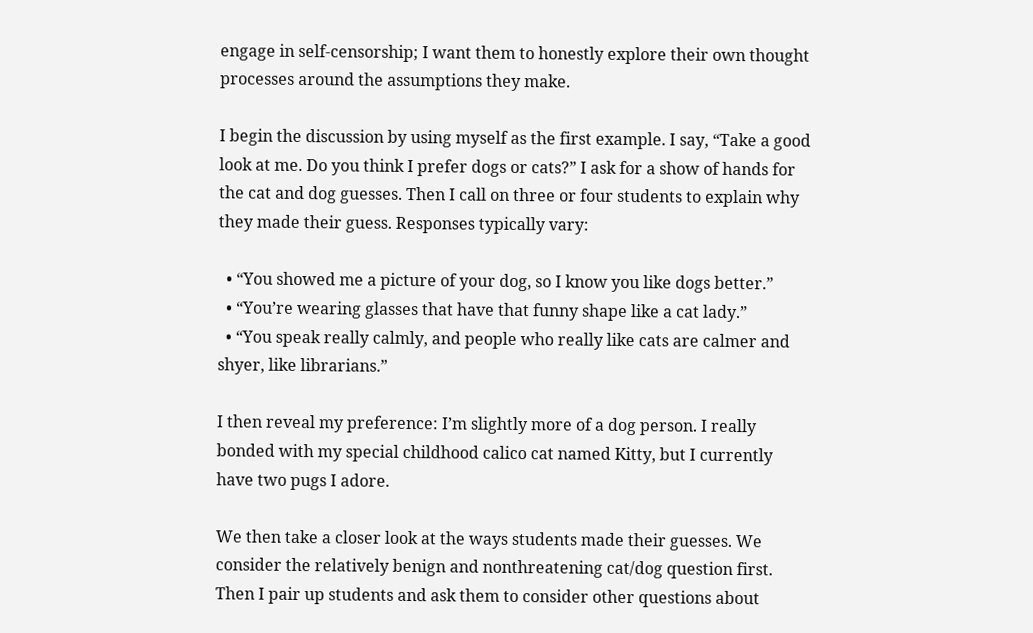engage in self-censorship; I want them to honestly explore their own thought processes around the assumptions they make.

I begin the discussion by using myself as the first example. I say, “Take a good look at me. Do you think I prefer dogs or cats?” I ask for a show of hands for the cat and dog guesses. Then I call on three or four students to explain why they made their guess. Responses typically vary:

  • “You showed me a picture of your dog, so I know you like dogs better.”
  • “You’re wearing glasses that have that funny shape like a cat lady.”
  • “You speak really calmly, and people who really like cats are calmer and shyer, like librarians.”

I then reveal my preference: I’m slightly more of a dog person. I really bonded with my special childhood calico cat named Kitty, but I currently have two pugs I adore.

We then take a closer look at the ways students made their guesses. We consider the relatively benign and nonthreatening cat/dog question first. Then I pair up students and ask them to consider other questions about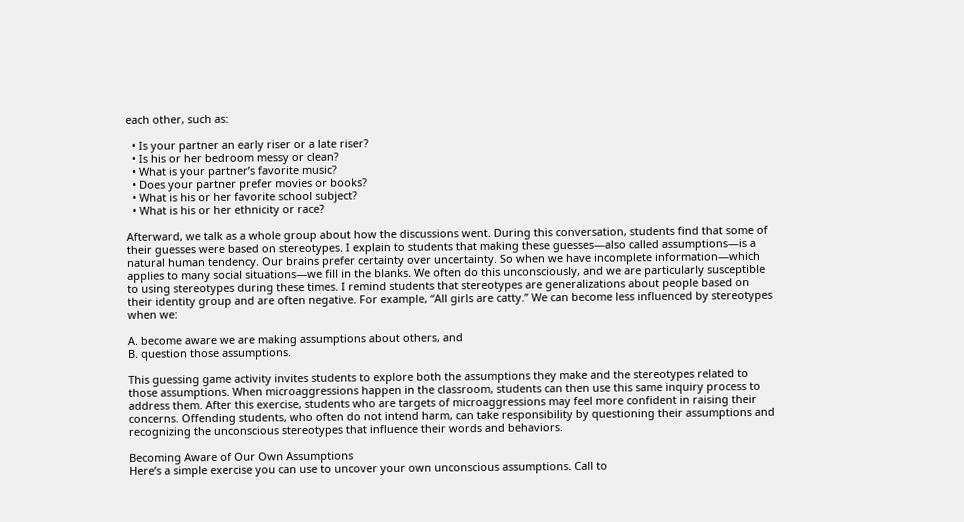each other, such as:

  • Is your partner an early riser or a late riser?
  • Is his or her bedroom messy or clean?
  • What is your partner’s favorite music?
  • Does your partner prefer movies or books?
  • What is his or her favorite school subject?
  • What is his or her ethnicity or race?

Afterward, we talk as a whole group about how the discussions went. During this conversation, students find that some of their guesses were based on stereotypes. I explain to students that making these guesses—also called assumptions—is a natural human tendency. Our brains prefer certainty over uncertainty. So when we have incomplete information—which applies to many social situations—we fill in the blanks. We often do this unconsciously, and we are particularly susceptible to using stereotypes during these times. I remind students that stereotypes are generalizations about people based on their identity group and are often negative. For example, “All girls are catty.” We can become less influenced by stereotypes when we:

A. become aware we are making assumptions about others, and
B. question those assumptions.

This guessing game activity invites students to explore both the assumptions they make and the stereotypes related to those assumptions. When microaggressions happen in the classroom, students can then use this same inquiry process to address them. After this exercise, students who are targets of microaggressions may feel more confident in raising their concerns. Offending students, who often do not intend harm, can take responsibility by questioning their assumptions and recognizing the unconscious stereotypes that influence their words and behaviors.

Becoming Aware of Our Own Assumptions
Here’s a simple exercise you can use to uncover your own unconscious assumptions. Call to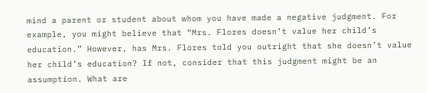mind a parent or student about whom you have made a negative judgment. For example, you might believe that “Mrs. Flores doesn’t value her child’s education.” However, has Mrs. Flores told you outright that she doesn’t value her child’s education? If not, consider that this judgment might be an assumption. What are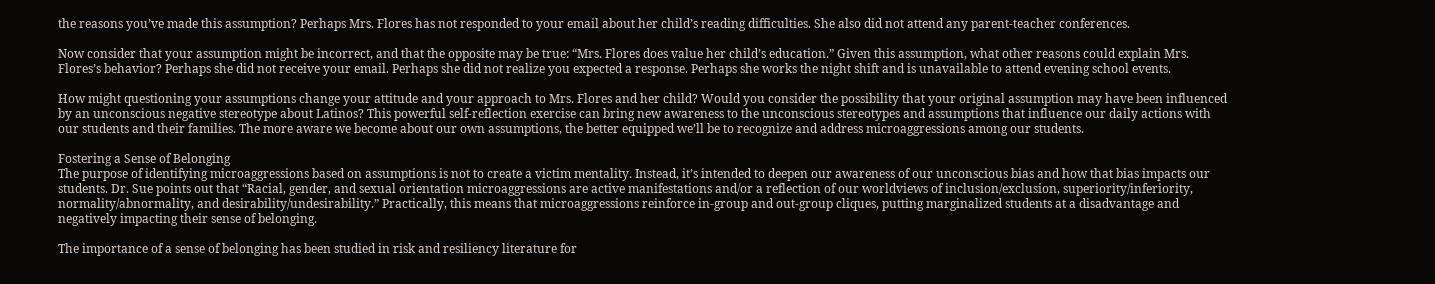the reasons you’ve made this assumption? Perhaps Mrs. Flores has not responded to your email about her child’s reading difficulties. She also did not attend any parent-teacher conferences.

Now consider that your assumption might be incorrect, and that the opposite may be true: “Mrs. Flores does value her child’s education.” Given this assumption, what other reasons could explain Mrs. Flores’s behavior? Perhaps she did not receive your email. Perhaps she did not realize you expected a response. Perhaps she works the night shift and is unavailable to attend evening school events.

How might questioning your assumptions change your attitude and your approach to Mrs. Flores and her child? Would you consider the possibility that your original assumption may have been influenced by an unconscious negative stereotype about Latinos? This powerful self-reflection exercise can bring new awareness to the unconscious stereotypes and assumptions that influence our daily actions with our students and their families. The more aware we become about our own assumptions, the better equipped we’ll be to recognize and address microaggressions among our students.

Fostering a Sense of Belonging
The purpose of identifying microaggressions based on assumptions is not to create a victim mentality. Instead, it’s intended to deepen our awareness of our unconscious bias and how that bias impacts our students. Dr. Sue points out that “Racial, gender, and sexual orientation microaggressions are active manifestations and/or a reflection of our worldviews of inclusion/exclusion, superiority/inferiority, normality/abnormality, and desirability/undesirability.” Practically, this means that microaggressions reinforce in-group and out-group cliques, putting marginalized students at a disadvantage and negatively impacting their sense of belonging.

The importance of a sense of belonging has been studied in risk and resiliency literature for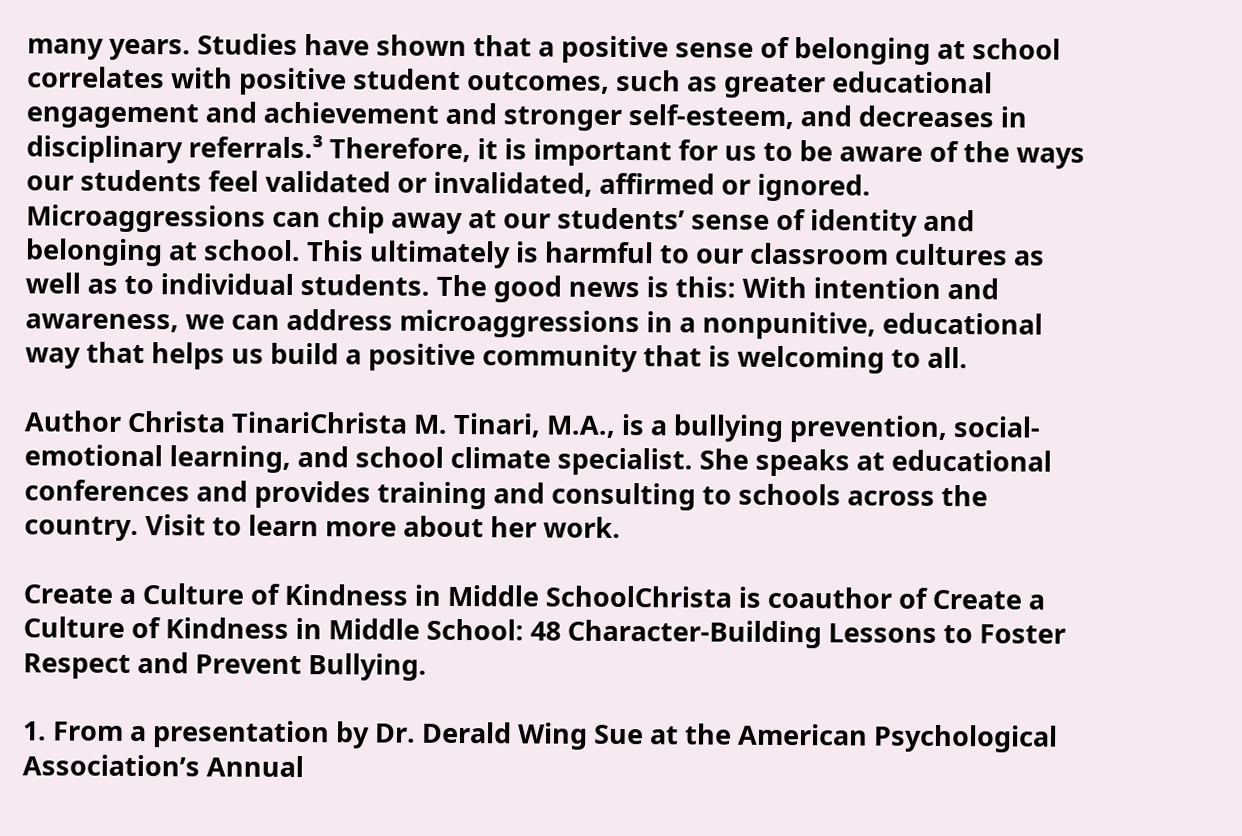many years. Studies have shown that a positive sense of belonging at school correlates with positive student outcomes, such as greater educational engagement and achievement and stronger self-esteem, and decreases in disciplinary referrals.³ Therefore, it is important for us to be aware of the ways our students feel validated or invalidated, affirmed or ignored. Microaggressions can chip away at our students’ sense of identity and belonging at school. This ultimately is harmful to our classroom cultures as well as to individual students. The good news is this: With intention and awareness, we can address microaggressions in a nonpunitive, educational way that helps us build a positive community that is welcoming to all.

Author Christa TinariChrista M. Tinari, M.A., is a bullying prevention, social-emotional learning, and school climate specialist. She speaks at educational conferences and provides training and consulting to schools across the country. Visit to learn more about her work.

Create a Culture of Kindness in Middle SchoolChrista is coauthor of Create a Culture of Kindness in Middle School: 48 Character-Building Lessons to Foster Respect and Prevent Bullying.

1. From a presentation by Dr. Derald Wing Sue at the American Psychological Association’s Annual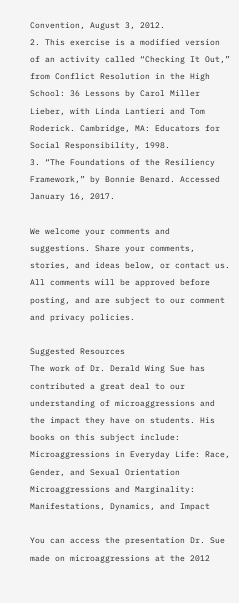Convention, August 3, 2012.
2. This exercise is a modified version of an activity called “Checking It Out,” from Conflict Resolution in the High School: 36 Lessons by Carol Miller Lieber, with Linda Lantieri and Tom Roderick. Cambridge, MA: Educators for Social Responsibility, 1998.
3. “The Foundations of the Resiliency Framework,” by Bonnie Benard. Accessed January 16, 2017.

We welcome your comments and suggestions. Share your comments, stories, and ideas below, or contact us. All comments will be approved before posting, and are subject to our comment and privacy policies.

Suggested Resources
The work of Dr. Derald Wing Sue has contributed a great deal to our understanding of microaggressions and the impact they have on students. His books on this subject include:
Microaggressions in Everyday Life: Race, Gender, and Sexual Orientation
Microaggressions and Marginality: Manifestations, Dynamics, and Impact

You can access the presentation Dr. Sue made on microaggressions at the 2012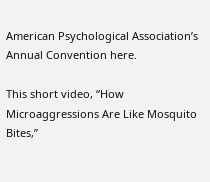American Psychological Association’s Annual Convention here.

This short video, “How Microaggressions Are Like Mosquito Bites,”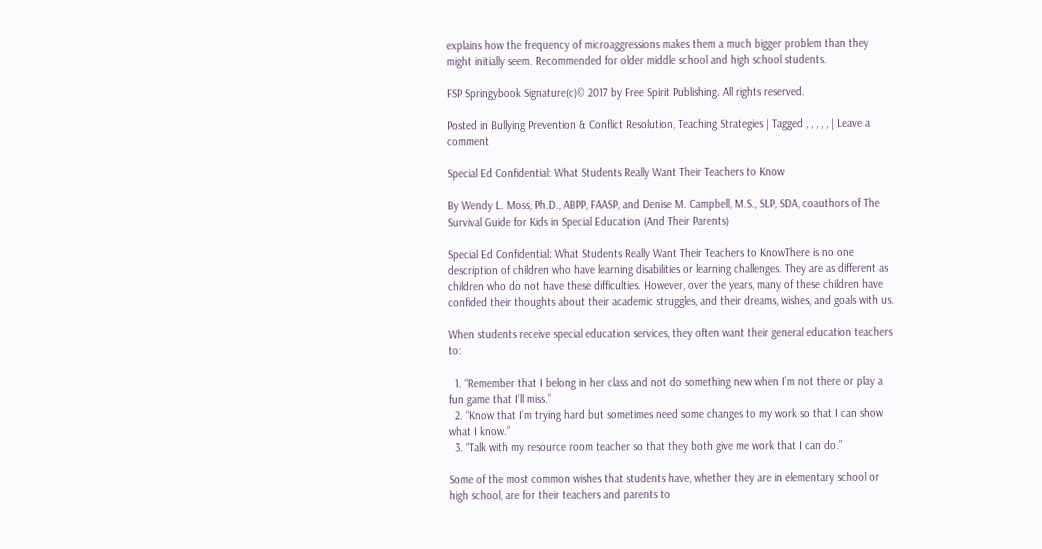explains how the frequency of microaggressions makes them a much bigger problem than they might initially seem. Recommended for older middle school and high school students.

FSP Springybook Signature(c)© 2017 by Free Spirit Publishing. All rights reserved.

Posted in Bullying Prevention & Conflict Resolution, Teaching Strategies | Tagged , , , , , | Leave a comment

Special Ed Confidential: What Students Really Want Their Teachers to Know

By Wendy L. Moss, Ph.D., ABPP, FAASP, and Denise M. Campbell, M.S., SLP, SDA, coauthors of The Survival Guide for Kids in Special Education (And Their Parents)

Special Ed Confidential: What Students Really Want Their Teachers to KnowThere is no one description of children who have learning disabilities or learning challenges. They are as different as children who do not have these difficulties. However, over the years, many of these children have confided their thoughts about their academic struggles, and their dreams, wishes, and goals with us.

When students receive special education services, they often want their general education teachers to:

  1. “Remember that I belong in her class and not do something new when I’m not there or play a fun game that I’ll miss.”
  2. “Know that I’m trying hard but sometimes need some changes to my work so that I can show what I know.”
  3. “Talk with my resource room teacher so that they both give me work that I can do.”

Some of the most common wishes that students have, whether they are in elementary school or high school, are for their teachers and parents to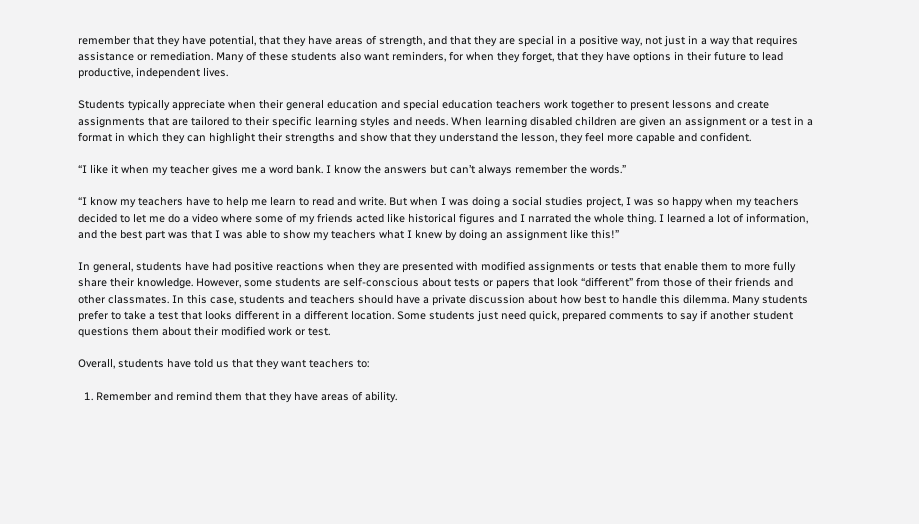remember that they have potential, that they have areas of strength, and that they are special in a positive way, not just in a way that requires assistance or remediation. Many of these students also want reminders, for when they forget, that they have options in their future to lead productive, independent lives.

Students typically appreciate when their general education and special education teachers work together to present lessons and create assignments that are tailored to their specific learning styles and needs. When learning disabled children are given an assignment or a test in a format in which they can highlight their strengths and show that they understand the lesson, they feel more capable and confident.

“I like it when my teacher gives me a word bank. I know the answers but can’t always remember the words.”

“I know my teachers have to help me learn to read and write. But when I was doing a social studies project, I was so happy when my teachers decided to let me do a video where some of my friends acted like historical figures and I narrated the whole thing. I learned a lot of information, and the best part was that I was able to show my teachers what I knew by doing an assignment like this!”

In general, students have had positive reactions when they are presented with modified assignments or tests that enable them to more fully share their knowledge. However, some students are self-conscious about tests or papers that look “different” from those of their friends and other classmates. In this case, students and teachers should have a private discussion about how best to handle this dilemma. Many students prefer to take a test that looks different in a different location. Some students just need quick, prepared comments to say if another student questions them about their modified work or test.

Overall, students have told us that they want teachers to:

  1. Remember and remind them that they have areas of ability.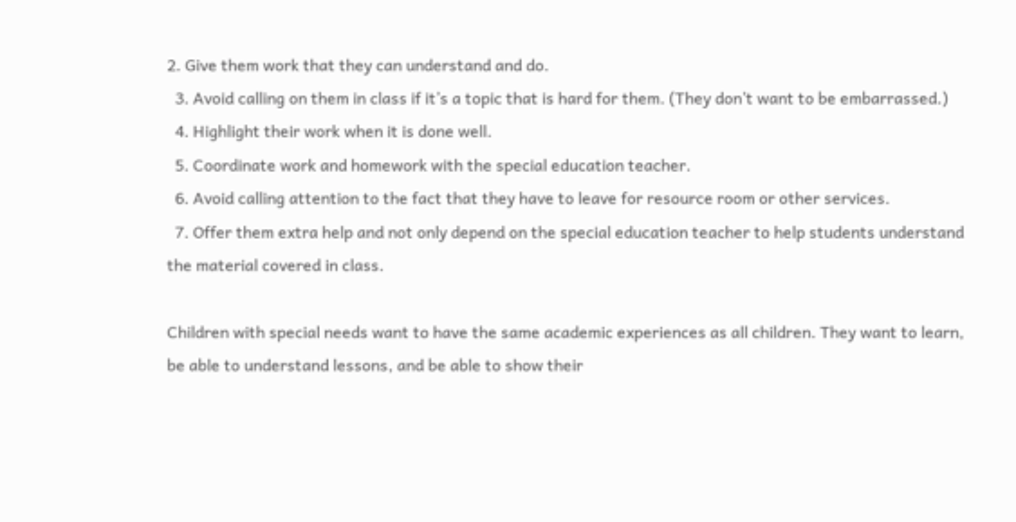2. Give them work that they can understand and do.
  3. Avoid calling on them in class if it’s a topic that is hard for them. (They don’t want to be embarrassed.)
  4. Highlight their work when it is done well.
  5. Coordinate work and homework with the special education teacher.
  6. Avoid calling attention to the fact that they have to leave for resource room or other services.
  7. Offer them extra help and not only depend on the special education teacher to help students understand the material covered in class.

Children with special needs want to have the same academic experiences as all children. They want to learn, be able to understand lessons, and be able to show their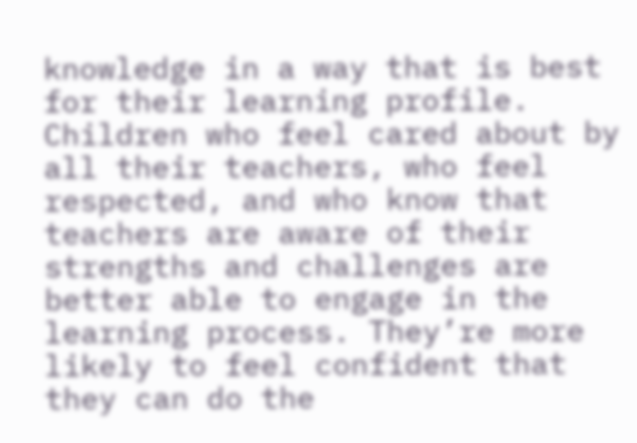knowledge in a way that is best for their learning profile. Children who feel cared about by all their teachers, who feel respected, and who know that teachers are aware of their strengths and challenges are better able to engage in the learning process. They’re more likely to feel confident that they can do the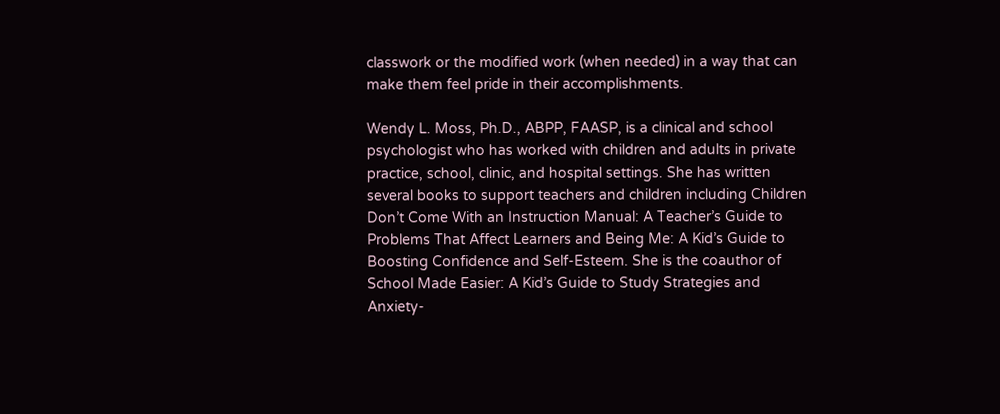classwork or the modified work (when needed) in a way that can make them feel pride in their accomplishments.

Wendy L. Moss, Ph.D., ABPP, FAASP, is a clinical and school psychologist who has worked with children and adults in private practice, school, clinic, and hospital settings. She has written several books to support teachers and children including Children Don’t Come With an Instruction Manual: A Teacher’s Guide to Problems That Affect Learners and Being Me: A Kid’s Guide to Boosting Confidence and Self-Esteem. She is the coauthor of School Made Easier: A Kid’s Guide to Study Strategies and Anxiety-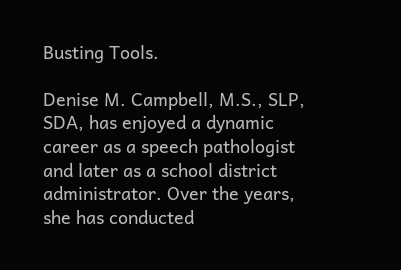Busting Tools.

Denise M. Campbell, M.S., SLP, SDA, has enjoyed a dynamic career as a speech pathologist and later as a school district administrator. Over the years, she has conducted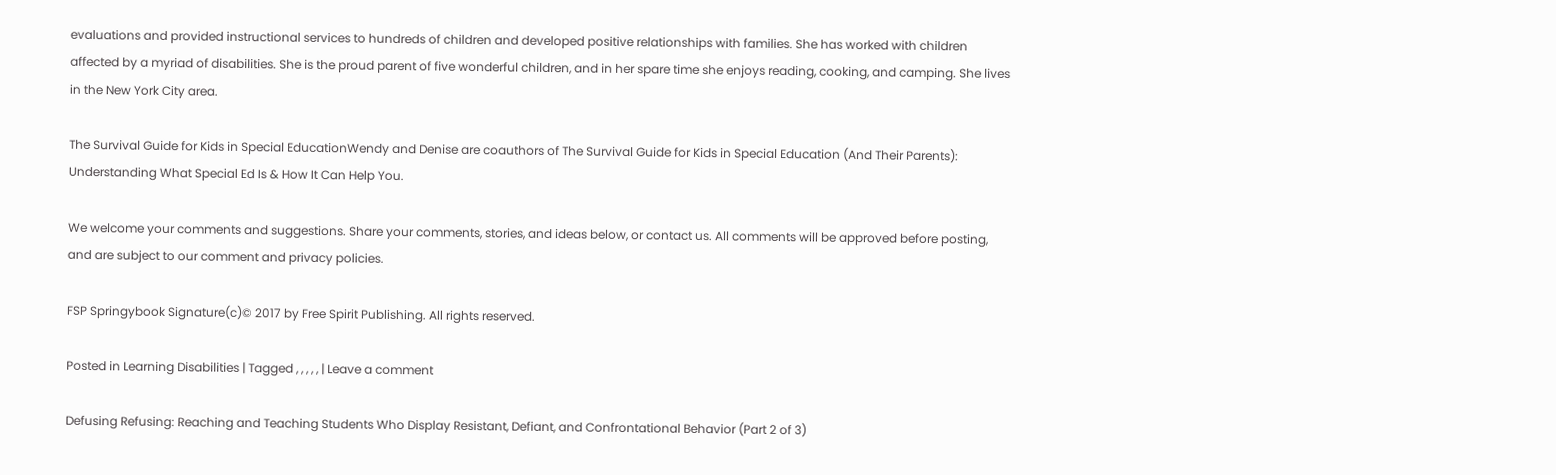evaluations and provided instructional services to hundreds of children and developed positive relationships with families. She has worked with children affected by a myriad of disabilities. She is the proud parent of five wonderful children, and in her spare time she enjoys reading, cooking, and camping. She lives in the New York City area.

The Survival Guide for Kids in Special EducationWendy and Denise are coauthors of The Survival Guide for Kids in Special Education (And Their Parents): Understanding What Special Ed Is & How It Can Help You.

We welcome your comments and suggestions. Share your comments, stories, and ideas below, or contact us. All comments will be approved before posting, and are subject to our comment and privacy policies.

FSP Springybook Signature(c)© 2017 by Free Spirit Publishing. All rights reserved.

Posted in Learning Disabilities | Tagged , , , , , | Leave a comment

Defusing Refusing: Reaching and Teaching Students Who Display Resistant, Defiant, and Confrontational Behavior (Part 2 of 3)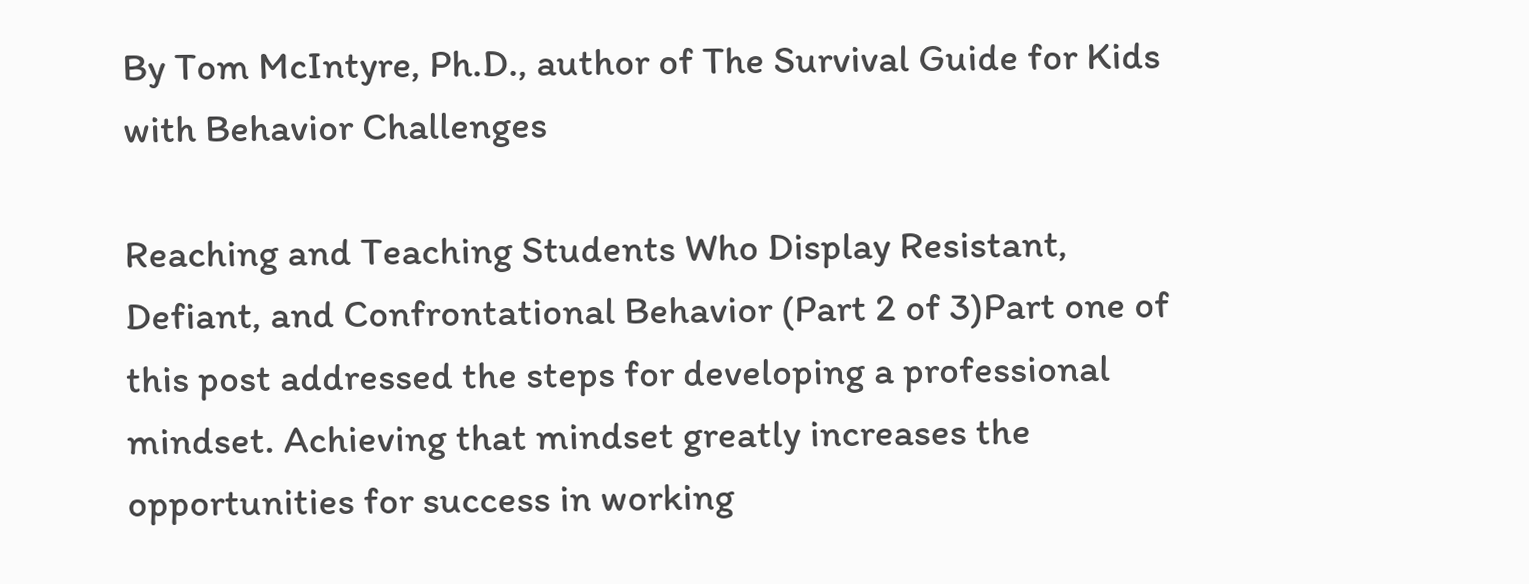By Tom McIntyre, Ph.D., author of The Survival Guide for Kids with Behavior Challenges

Reaching and Teaching Students Who Display Resistant, Defiant, and Confrontational Behavior (Part 2 of 3)Part one of this post addressed the steps for developing a professional mindset. Achieving that mindset greatly increases the opportunities for success in working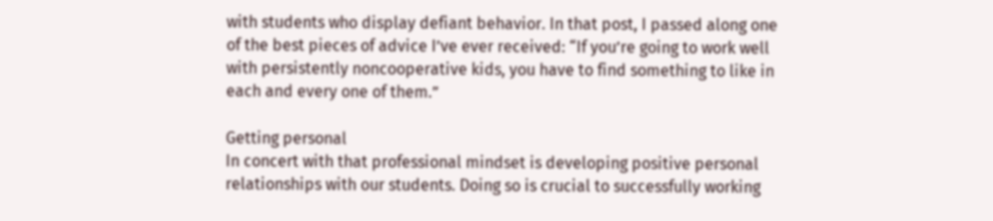with students who display defiant behavior. In that post, I passed along one of the best pieces of advice I’ve ever received: “If you’re going to work well with persistently noncooperative kids, you have to find something to like in each and every one of them.”

Getting personal
In concert with that professional mindset is developing positive personal relationships with our students. Doing so is crucial to successfully working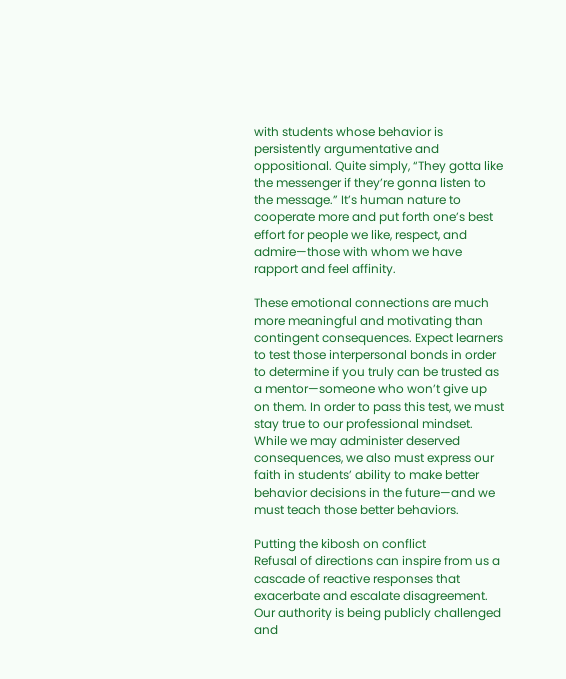with students whose behavior is persistently argumentative and oppositional. Quite simply, “They gotta like the messenger if they’re gonna listen to the message.” It’s human nature to cooperate more and put forth one’s best effort for people we like, respect, and admire—those with whom we have rapport and feel affinity.

These emotional connections are much more meaningful and motivating than contingent consequences. Expect learners to test those interpersonal bonds in order to determine if you truly can be trusted as a mentor—someone who won’t give up on them. In order to pass this test, we must stay true to our professional mindset. While we may administer deserved consequences, we also must express our faith in students’ ability to make better behavior decisions in the future—and we must teach those better behaviors.

Putting the kibosh on conflict
Refusal of directions can inspire from us a cascade of reactive responses that exacerbate and escalate disagreement. Our authority is being publicly challenged and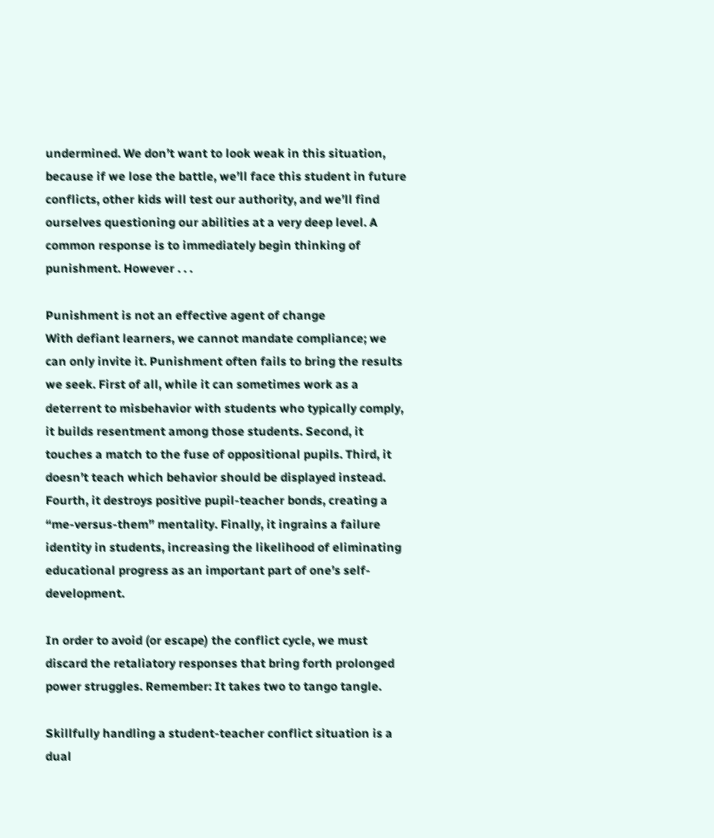undermined. We don’t want to look weak in this situation, because if we lose the battle, we’ll face this student in future conflicts, other kids will test our authority, and we’ll find ourselves questioning our abilities at a very deep level. A common response is to immediately begin thinking of punishment. However . . .

Punishment is not an effective agent of change
With defiant learners, we cannot mandate compliance; we can only invite it. Punishment often fails to bring the results we seek. First of all, while it can sometimes work as a deterrent to misbehavior with students who typically comply, it builds resentment among those students. Second, it touches a match to the fuse of oppositional pupils. Third, it doesn’t teach which behavior should be displayed instead. Fourth, it destroys positive pupil-teacher bonds, creating a “me-versus-them” mentality. Finally, it ingrains a failure identity in students, increasing the likelihood of eliminating educational progress as an important part of one’s self-development.

In order to avoid (or escape) the conflict cycle, we must discard the retaliatory responses that bring forth prolonged power struggles. Remember: It takes two to tango tangle.

Skillfully handling a student-teacher conflict situation is a dual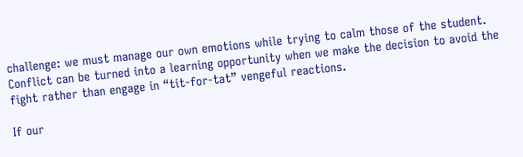challenge: we must manage our own emotions while trying to calm those of the student. Conflict can be turned into a learning opportunity when we make the decision to avoid the fight rather than engage in “tit-for-tat” vengeful reactions.

If our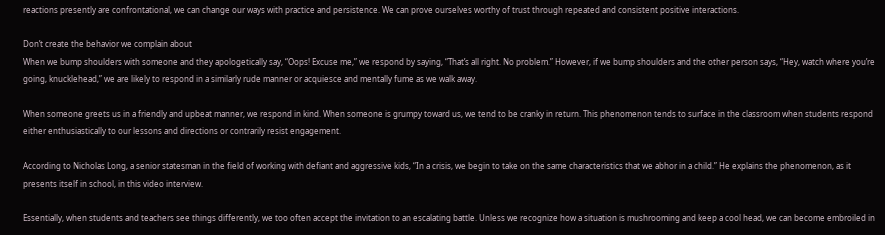reactions presently are confrontational, we can change our ways with practice and persistence. We can prove ourselves worthy of trust through repeated and consistent positive interactions.

Don’t create the behavior we complain about
When we bump shoulders with someone and they apologetically say, “Oops! Excuse me,” we respond by saying, “That’s all right. No problem.” However, if we bump shoulders and the other person says, “Hey, watch where you’re going, knucklehead,” we are likely to respond in a similarly rude manner or acquiesce and mentally fume as we walk away.

When someone greets us in a friendly and upbeat manner, we respond in kind. When someone is grumpy toward us, we tend to be cranky in return. This phenomenon tends to surface in the classroom when students respond either enthusiastically to our lessons and directions or contrarily resist engagement.

According to Nicholas Long, a senior statesman in the field of working with defiant and aggressive kids, “In a crisis, we begin to take on the same characteristics that we abhor in a child.” He explains the phenomenon, as it presents itself in school, in this video interview.

Essentially, when students and teachers see things differently, we too often accept the invitation to an escalating battle. Unless we recognize how a situation is mushrooming and keep a cool head, we can become embroiled in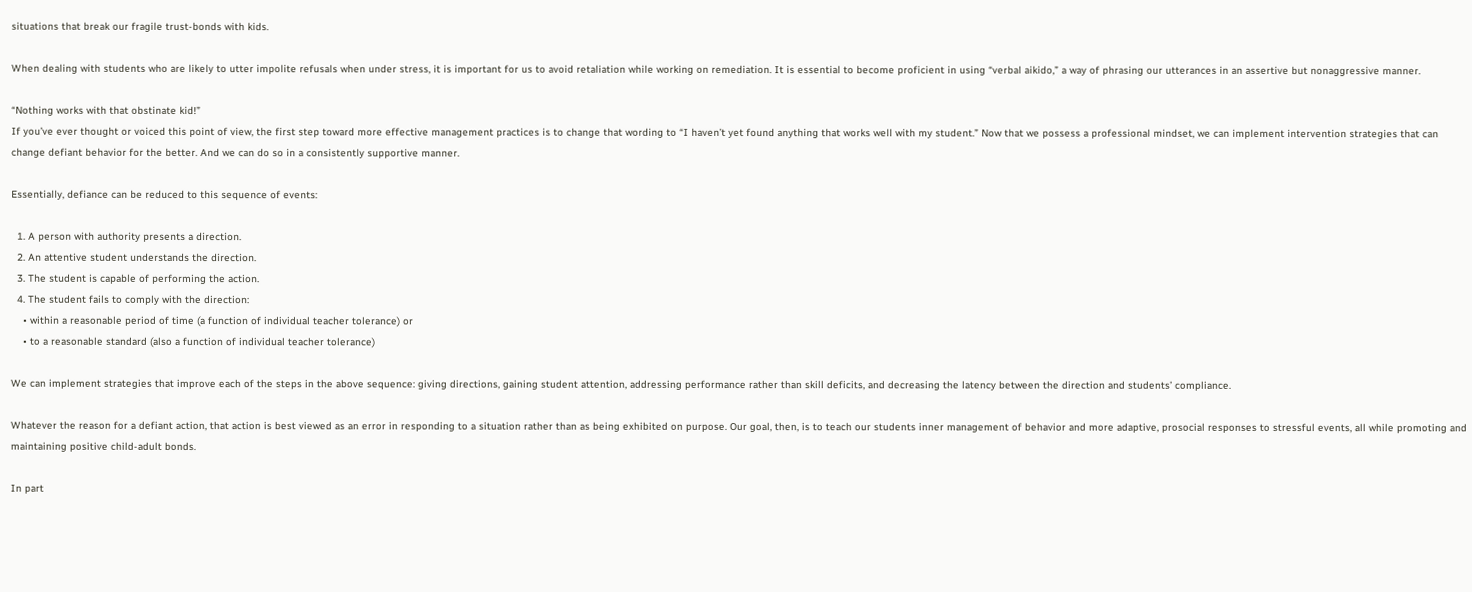situations that break our fragile trust-bonds with kids.

When dealing with students who are likely to utter impolite refusals when under stress, it is important for us to avoid retaliation while working on remediation. It is essential to become proficient in using “verbal aikido,” a way of phrasing our utterances in an assertive but nonaggressive manner.

“Nothing works with that obstinate kid!”
If you’ve ever thought or voiced this point of view, the first step toward more effective management practices is to change that wording to “I haven’t yet found anything that works well with my student.” Now that we possess a professional mindset, we can implement intervention strategies that can change defiant behavior for the better. And we can do so in a consistently supportive manner.

Essentially, defiance can be reduced to this sequence of events:

  1. A person with authority presents a direction.
  2. An attentive student understands the direction.
  3. The student is capable of performing the action.
  4. The student fails to comply with the direction:
    • within a reasonable period of time (a function of individual teacher tolerance) or
    • to a reasonable standard (also a function of individual teacher tolerance)

We can implement strategies that improve each of the steps in the above sequence: giving directions, gaining student attention, addressing performance rather than skill deficits, and decreasing the latency between the direction and students’ compliance.

Whatever the reason for a defiant action, that action is best viewed as an error in responding to a situation rather than as being exhibited on purpose. Our goal, then, is to teach our students inner management of behavior and more adaptive, prosocial responses to stressful events, all while promoting and maintaining positive child-adult bonds.

In part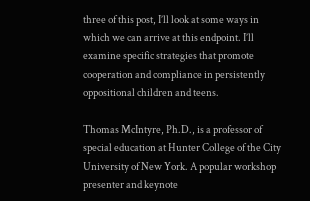three of this post, I’ll look at some ways in which we can arrive at this endpoint. I’ll examine specific strategies that promote cooperation and compliance in persistently oppositional children and teens.

Thomas McIntyre, Ph.D., is a professor of special education at Hunter College of the City University of New York. A popular workshop presenter and keynote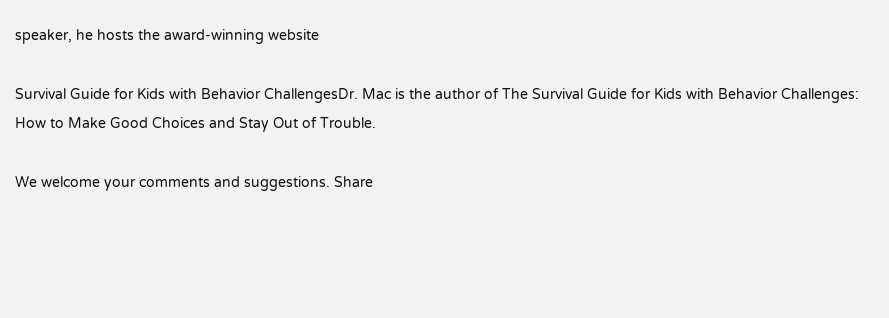speaker, he hosts the award-winning website

Survival Guide for Kids with Behavior ChallengesDr. Mac is the author of The Survival Guide for Kids with Behavior Challenges: How to Make Good Choices and Stay Out of Trouble.

We welcome your comments and suggestions. Share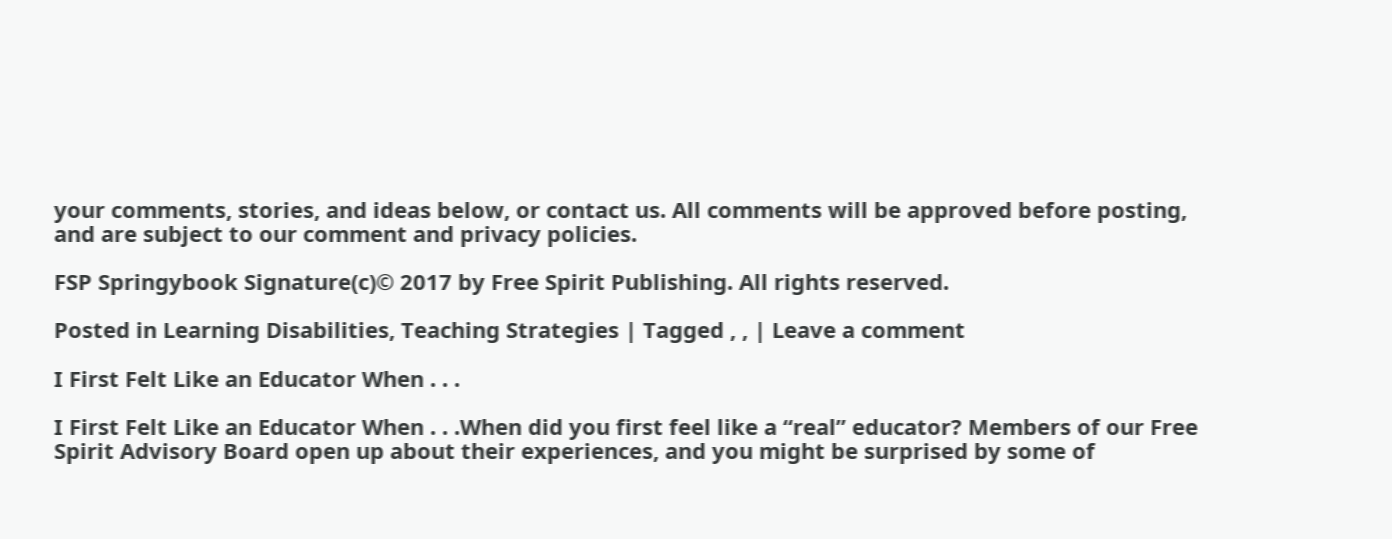your comments, stories, and ideas below, or contact us. All comments will be approved before posting, and are subject to our comment and privacy policies.

FSP Springybook Signature(c)© 2017 by Free Spirit Publishing. All rights reserved.

Posted in Learning Disabilities, Teaching Strategies | Tagged , , | Leave a comment

I First Felt Like an Educator When . . .

I First Felt Like an Educator When . . .When did you first feel like a “real” educator? Members of our Free Spirit Advisory Board open up about their experiences, and you might be surprised by some of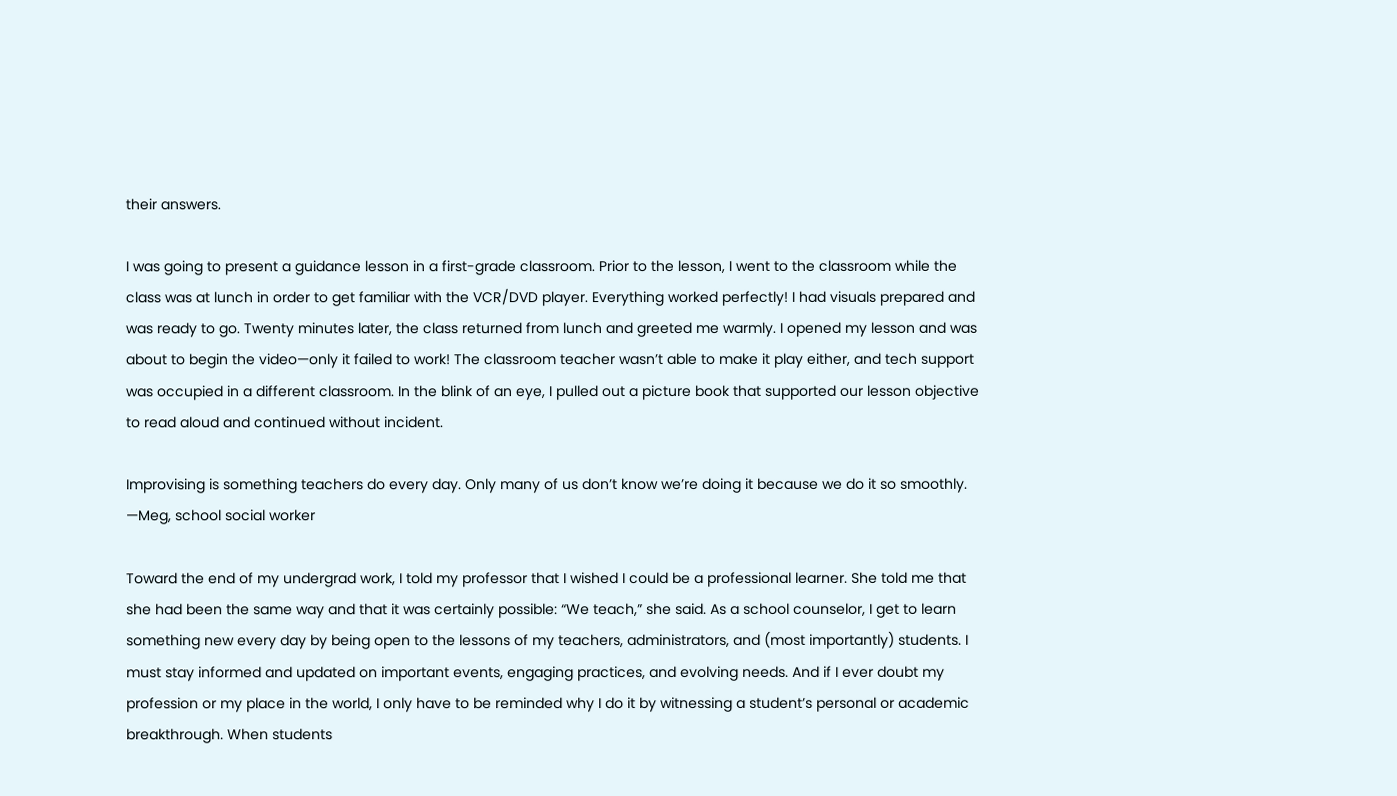their answers.

I was going to present a guidance lesson in a first-grade classroom. Prior to the lesson, I went to the classroom while the class was at lunch in order to get familiar with the VCR/DVD player. Everything worked perfectly! I had visuals prepared and was ready to go. Twenty minutes later, the class returned from lunch and greeted me warmly. I opened my lesson and was about to begin the video—only it failed to work! The classroom teacher wasn’t able to make it play either, and tech support was occupied in a different classroom. In the blink of an eye, I pulled out a picture book that supported our lesson objective to read aloud and continued without incident.

Improvising is something teachers do every day. Only many of us don’t know we’re doing it because we do it so smoothly.
—Meg, school social worker

Toward the end of my undergrad work, I told my professor that I wished I could be a professional learner. She told me that she had been the same way and that it was certainly possible: “We teach,” she said. As a school counselor, I get to learn something new every day by being open to the lessons of my teachers, administrators, and (most importantly) students. I must stay informed and updated on important events, engaging practices, and evolving needs. And if I ever doubt my profession or my place in the world, I only have to be reminded why I do it by witnessing a student’s personal or academic breakthrough. When students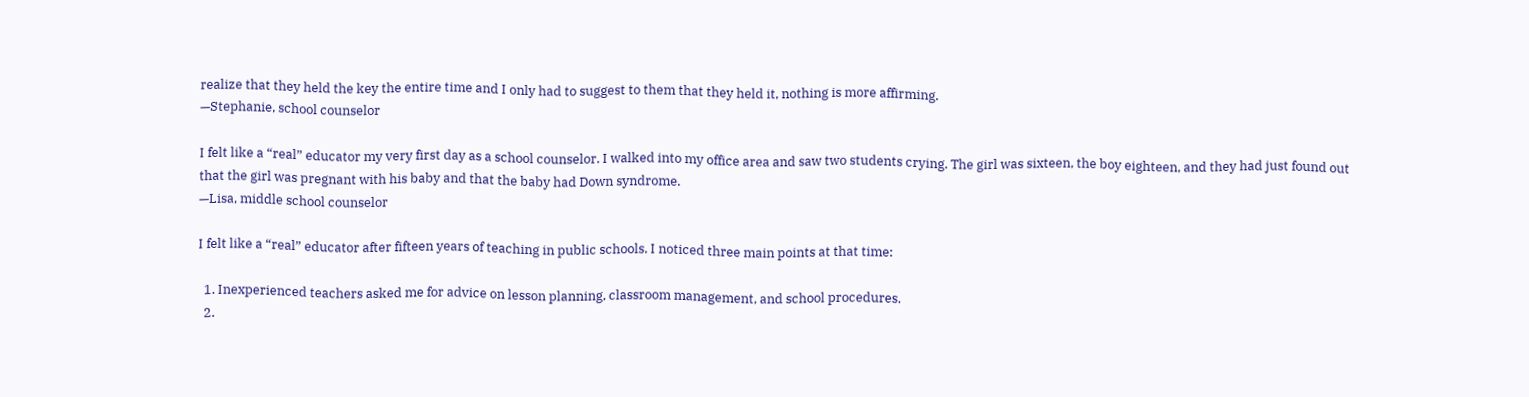realize that they held the key the entire time and I only had to suggest to them that they held it, nothing is more affirming.
—Stephanie, school counselor

I felt like a “real” educator my very first day as a school counselor. I walked into my office area and saw two students crying. The girl was sixteen, the boy eighteen, and they had just found out that the girl was pregnant with his baby and that the baby had Down syndrome.
—Lisa, middle school counselor

I felt like a “real” educator after fifteen years of teaching in public schools. I noticed three main points at that time:

  1. Inexperienced teachers asked me for advice on lesson planning, classroom management, and school procedures.
  2.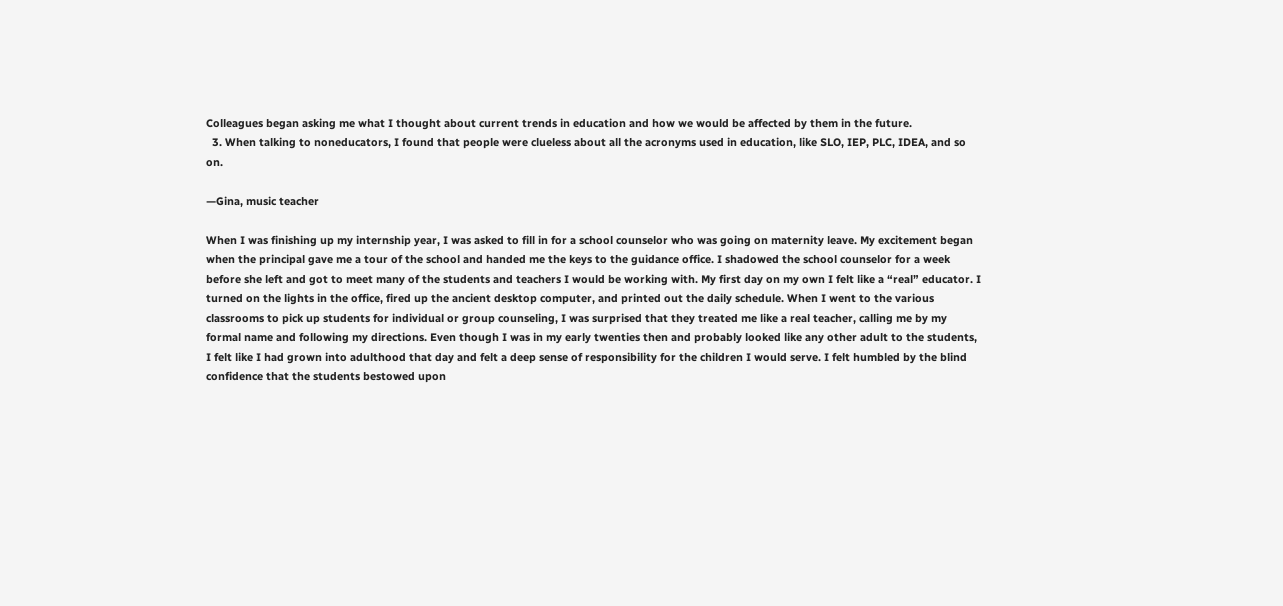Colleagues began asking me what I thought about current trends in education and how we would be affected by them in the future.
  3. When talking to noneducators, I found that people were clueless about all the acronyms used in education, like SLO, IEP, PLC, IDEA, and so on.

—Gina, music teacher

When I was finishing up my internship year, I was asked to fill in for a school counselor who was going on maternity leave. My excitement began when the principal gave me a tour of the school and handed me the keys to the guidance office. I shadowed the school counselor for a week before she left and got to meet many of the students and teachers I would be working with. My first day on my own I felt like a “real” educator. I turned on the lights in the office, fired up the ancient desktop computer, and printed out the daily schedule. When I went to the various classrooms to pick up students for individual or group counseling, I was surprised that they treated me like a real teacher, calling me by my formal name and following my directions. Even though I was in my early twenties then and probably looked like any other adult to the students, I felt like I had grown into adulthood that day and felt a deep sense of responsibility for the children I would serve. I felt humbled by the blind confidence that the students bestowed upon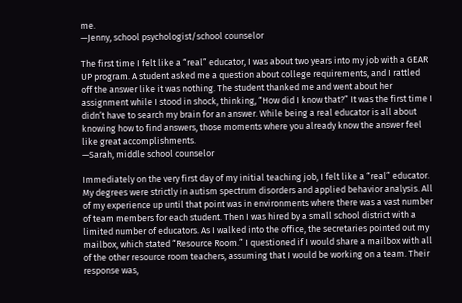me.
—Jenny, school psychologist/school counselor

The first time I felt like a “real” educator, I was about two years into my job with a GEAR UP program. A student asked me a question about college requirements, and I rattled off the answer like it was nothing. The student thanked me and went about her assignment while I stood in shock, thinking, “How did I know that?” It was the first time I didn’t have to search my brain for an answer. While being a real educator is all about knowing how to find answers, those moments where you already know the answer feel like great accomplishments.
—Sarah, middle school counselor

Immediately on the very first day of my initial teaching job, I felt like a “real” educator. My degrees were strictly in autism spectrum disorders and applied behavior analysis. All of my experience up until that point was in environments where there was a vast number of team members for each student. Then I was hired by a small school district with a limited number of educators. As I walked into the office, the secretaries pointed out my mailbox, which stated “Resource Room.” I questioned if I would share a mailbox with all of the other resource room teachers, assuming that I would be working on a team. Their response was,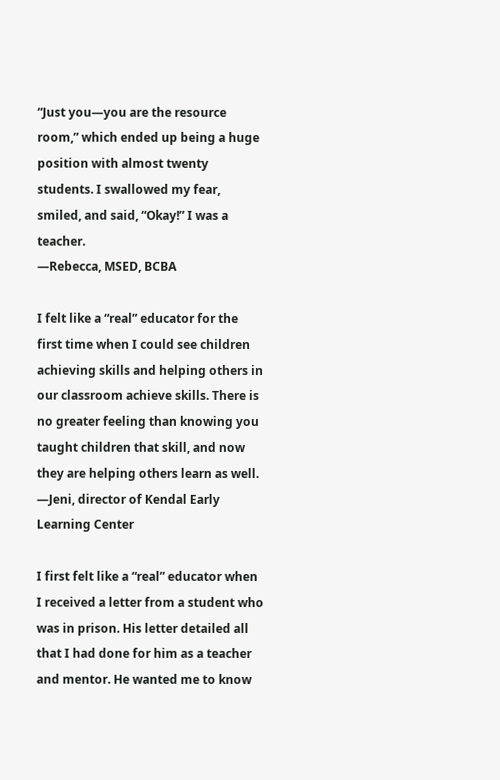“Just you—you are the resource room,” which ended up being a huge position with almost twenty students. I swallowed my fear, smiled, and said, “Okay!” I was a teacher.
—Rebecca, MSED, BCBA

I felt like a “real” educator for the first time when I could see children achieving skills and helping others in our classroom achieve skills. There is no greater feeling than knowing you taught children that skill, and now they are helping others learn as well.
—Jeni, director of Kendal Early Learning Center

I first felt like a “real” educator when I received a letter from a student who was in prison. His letter detailed all that I had done for him as a teacher and mentor. He wanted me to know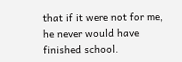that if it were not for me, he never would have finished school.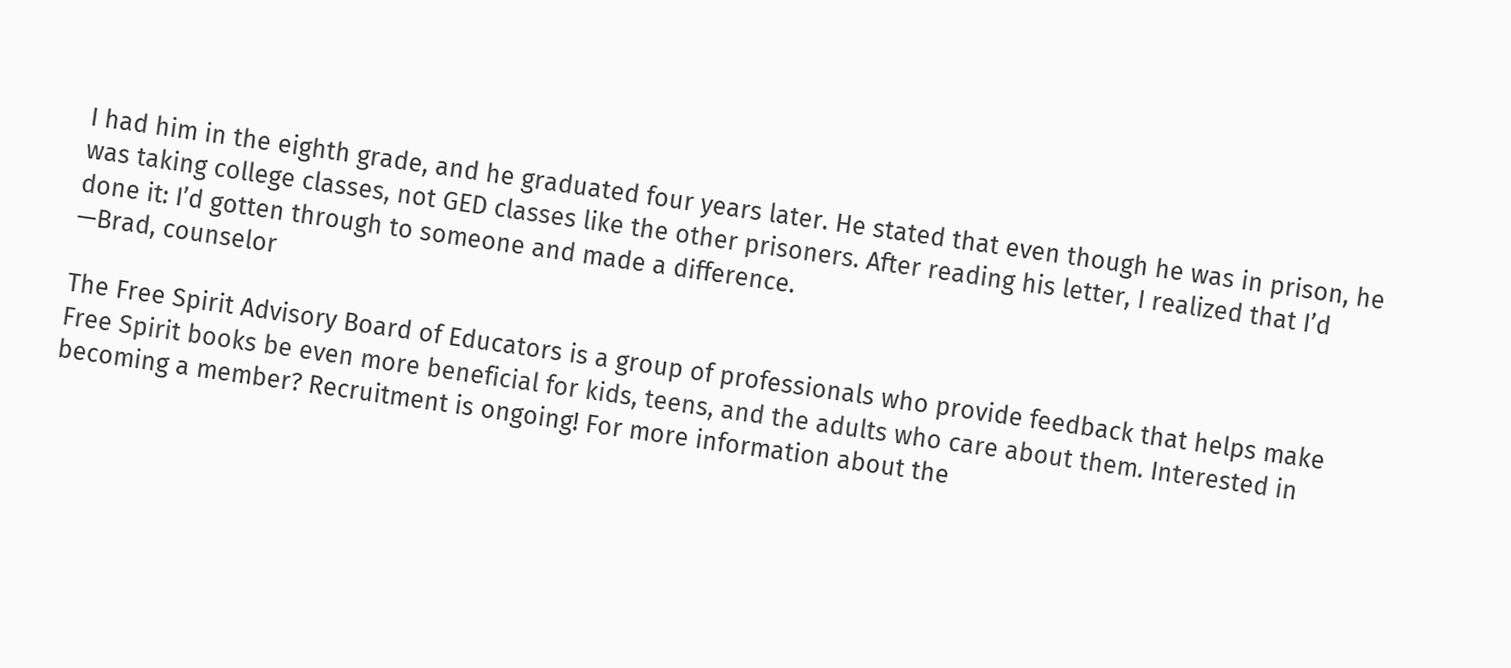I had him in the eighth grade, and he graduated four years later. He stated that even though he was in prison, he was taking college classes, not GED classes like the other prisoners. After reading his letter, I realized that I’d done it: I’d gotten through to someone and made a difference.
—Brad, counselor

The Free Spirit Advisory Board of Educators is a group of professionals who provide feedback that helps make Free Spirit books be even more beneficial for kids, teens, and the adults who care about them. Interested in becoming a member? Recruitment is ongoing! For more information about the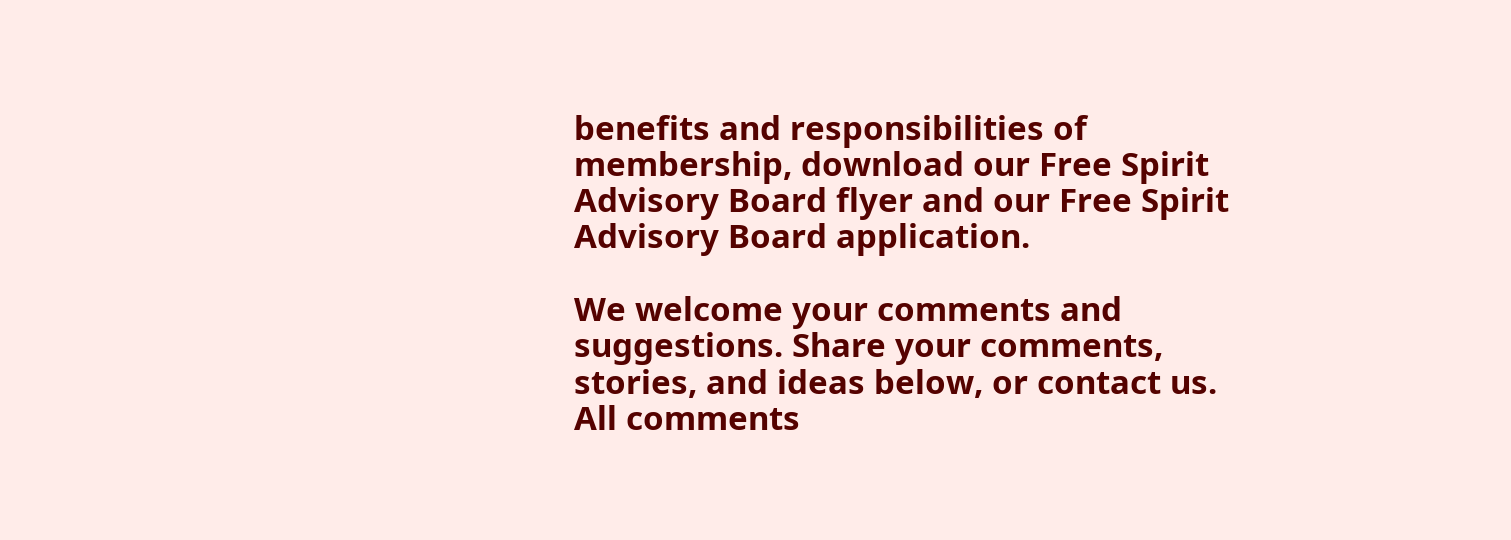benefits and responsibilities of membership, download our Free Spirit Advisory Board flyer and our Free Spirit Advisory Board application.

We welcome your comments and suggestions. Share your comments, stories, and ideas below, or contact us. All comments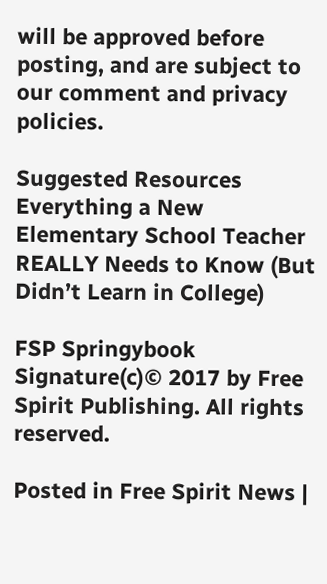will be approved before posting, and are subject to our comment and privacy policies.

Suggested Resources
Everything a New Elementary School Teacher REALLY Needs to Know (But Didn’t Learn in College)

FSP Springybook Signature(c)© 2017 by Free Spirit Publishing. All rights reserved.

Posted in Free Spirit News |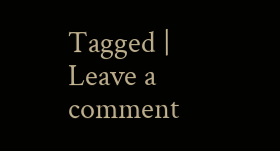Tagged | Leave a comment